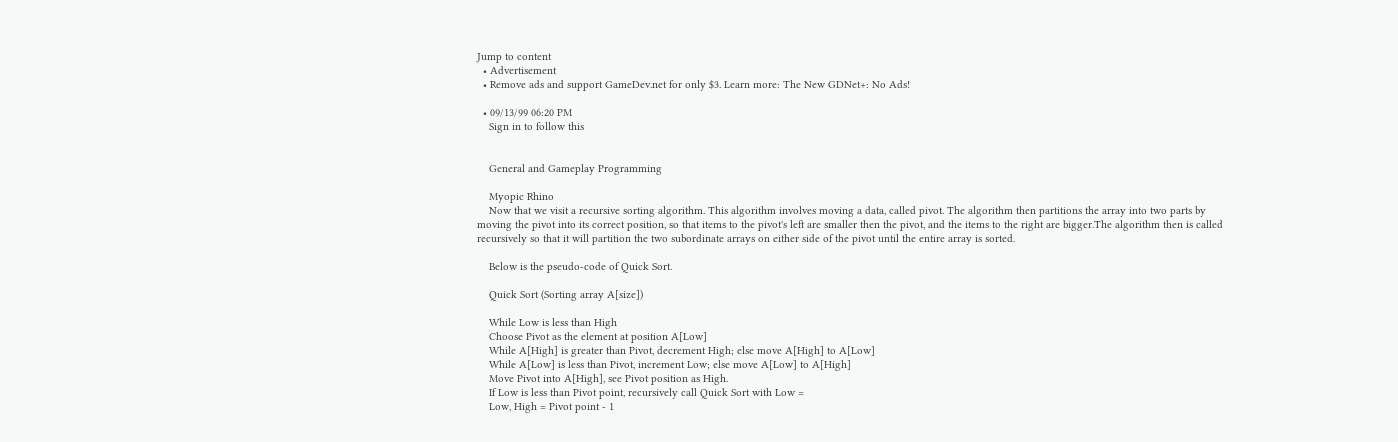Jump to content
  • Advertisement
  • Remove ads and support GameDev.net for only $3. Learn more: The New GDNet+: No Ads!

  • 09/13/99 06:20 PM
    Sign in to follow this


    General and Gameplay Programming

    Myopic Rhino
    Now that we visit a recursive sorting algorithm. This algorithm involves moving a data, called pivot. The algorithm then partitions the array into two parts by moving the pivot into its correct position, so that items to the pivot's left are smaller then the pivot, and the items to the right are bigger.The algorithm then is called recursively so that it will partition the two subordinate arrays on either side of the pivot until the entire array is sorted.

    Below is the pseudo-code of Quick Sort.

    Quick Sort (Sorting array A[size])

    While Low is less than High
    Choose Pivot as the element at position A[Low]
    While A[High] is greater than Pivot, decrement High; else move A[High] to A[Low]
    While A[Low] is less than Pivot, increment Low; else move A[Low] to A[High]
    Move Pivot into A[High], see Pivot position as High.
    If Low is less than Pivot point, recursively call Quick Sort with Low =
    Low, High = Pivot point - 1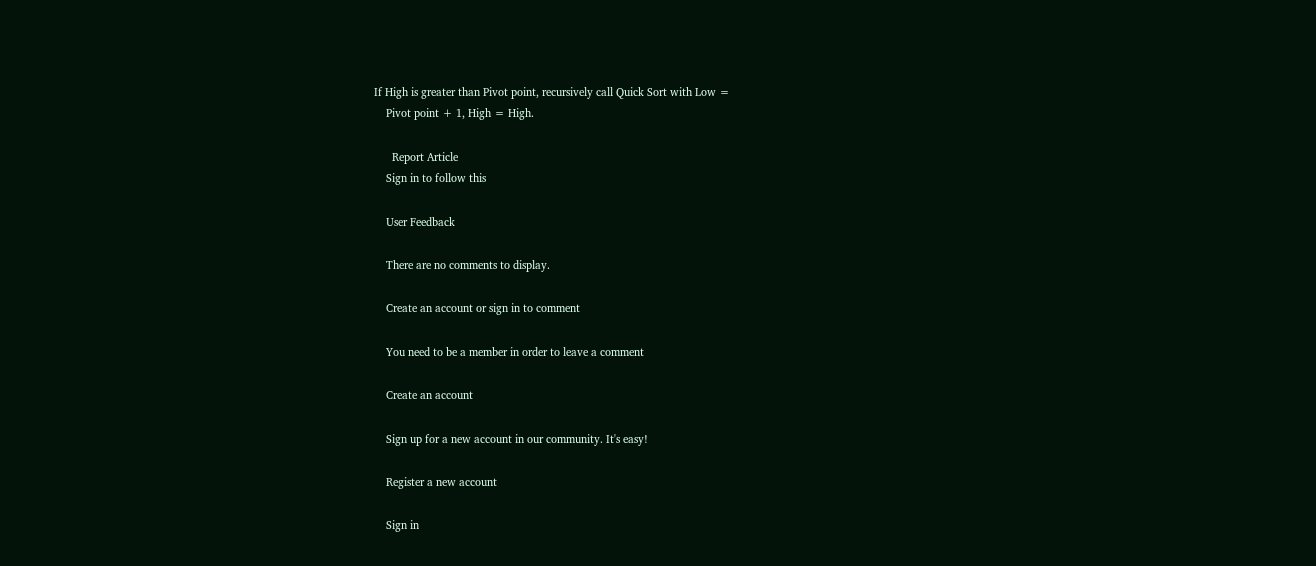If High is greater than Pivot point, recursively call Quick Sort with Low =
    Pivot point + 1, High = High.

      Report Article
    Sign in to follow this

    User Feedback

    There are no comments to display.

    Create an account or sign in to comment

    You need to be a member in order to leave a comment

    Create an account

    Sign up for a new account in our community. It's easy!

    Register a new account

    Sign in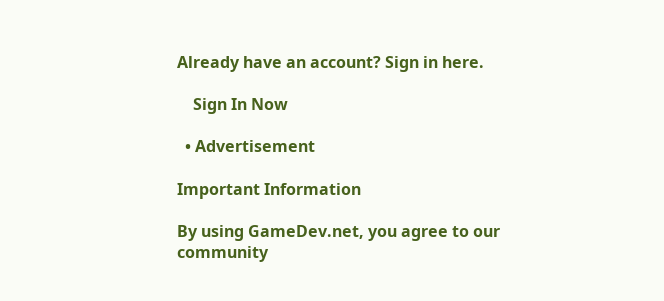Already have an account? Sign in here.

    Sign In Now

  • Advertisement

Important Information

By using GameDev.net, you agree to our community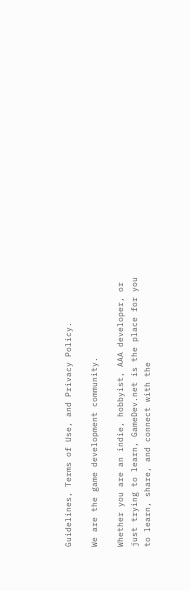Guidelines, Terms of Use, and Privacy Policy.

We are the game development community.

Whether you are an indie, hobbyist, AAA developer, or just trying to learn, GameDev.net is the place for you to learn, share, and connect with the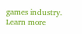games industry. Learn more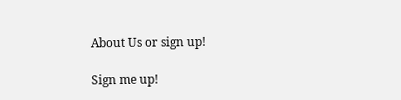About Us or sign up!

Sign me up!